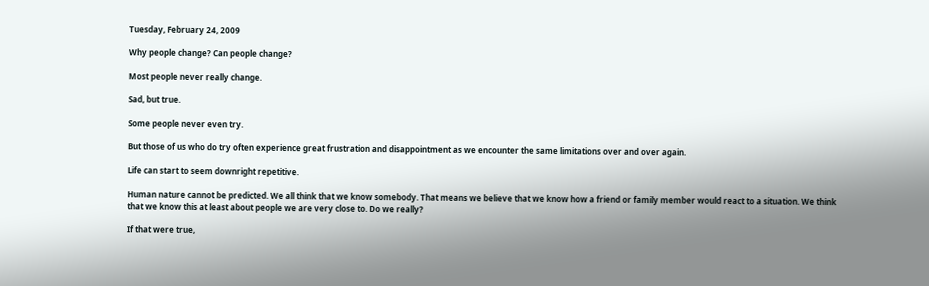Tuesday, February 24, 2009

Why people change? Can people change?

Most people never really change.

Sad, but true.

Some people never even try.

But those of us who do try often experience great frustration and disappointment as we encounter the same limitations over and over again.

Life can start to seem downright repetitive.

Human nature cannot be predicted. We all think that we know somebody. That means we believe that we know how a friend or family member would react to a situation. We think that we know this at least about people we are very close to. Do we really?

If that were true,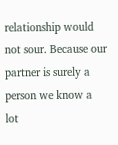relationship would not sour. Because our partner is surely a person we know a lot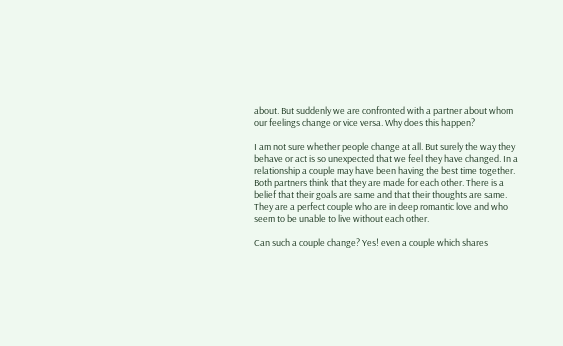about. But suddenly we are confronted with a partner about whom our feelings change or vice versa. Why does this happen?

I am not sure whether people change at all. But surely the way they behave or act is so unexpected that we feel they have changed. In a relationship a couple may have been having the best time together. Both partners think that they are made for each other. There is a belief that their goals are same and that their thoughts are same. They are a perfect couple who are in deep romantic love and who seem to be unable to live without each other.

Can such a couple change? Yes! even a couple which shares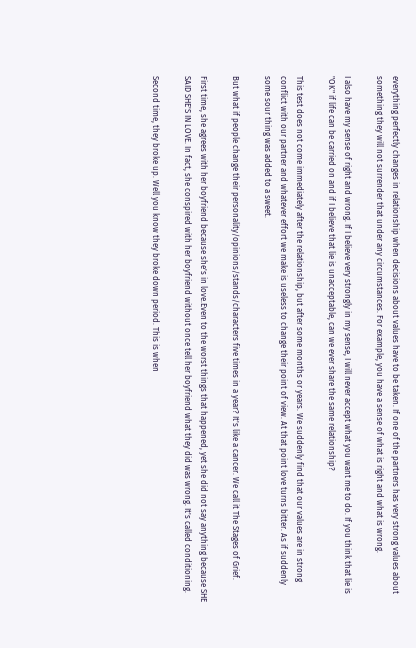everything perfectly changes in relationship when decisions about values have to be taken. If one of the partners has very strong values about something they will not surrender that under any circumstances. For example, you have a sense of what is right and what is wrong.

I also have my sense of right and wrong. If I believe very strongly in my sense, I will never accept what you want me to do. If you think that lie is "OK" if life can be carried on and if I believe that lie is unacceptable, can we ever share the same relationship?

This test does not come immediately after the relationship, but after some months or years. We suddenly find that our values are in strong conflict with our partner and whatever effort we make is useless to change their point of view. At that point love turns bitter. As if suddenly some sour thing was added to a sweet.

But what if people change their personality/opinions/stands/characters five times in a year? It's like a cancer. We call it The Stages of Grief.

First time, she agrees with her boyfriend because she's in love.Even to the worst things that happened, yet she did not say anything because SHE SAID SHE'S IN LOVE. In fact, she conspired with her boyfriend without once tell her boyfriend what they did was wrong. It's called conditioning.

Second time, they broke up. Well you know they broke down period. This is when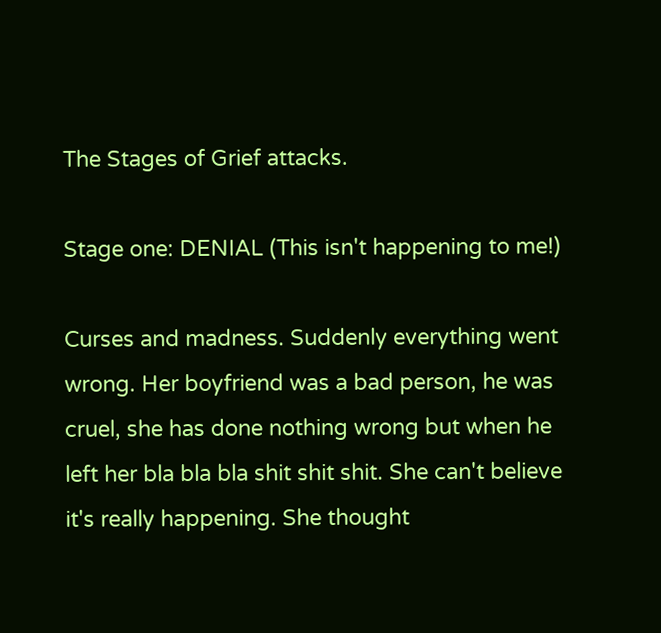The Stages of Grief attacks.

Stage one: DENIAL (This isn't happening to me!)

Curses and madness. Suddenly everything went wrong. Her boyfriend was a bad person, he was cruel, she has done nothing wrong but when he left her bla bla bla shit shit shit. She can't believe it's really happening. She thought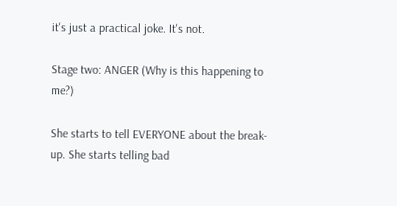it's just a practical joke. It's not.

Stage two: ANGER (Why is this happening to me?)

She starts to tell EVERYONE about the break-up. She starts telling bad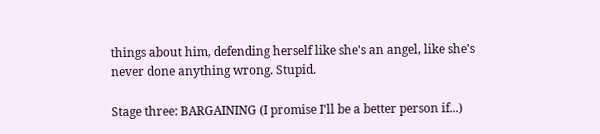things about him, defending herself like she's an angel, like she's never done anything wrong. Stupid.

Stage three: BARGAINING (I promise I'll be a better person if...)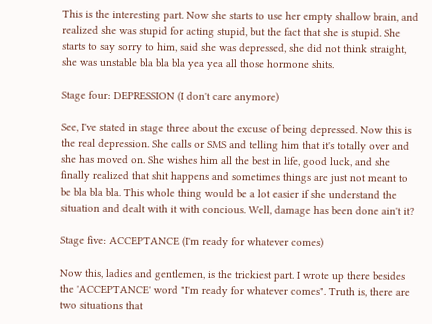This is the interesting part. Now she starts to use her empty shallow brain, and realized she was stupid for acting stupid, but the fact that she is stupid. She starts to say sorry to him, said she was depressed, she did not think straight, she was unstable bla bla bla yea yea all those hormone shits.

Stage four: DEPRESSION (I don't care anymore)

See, I've stated in stage three about the excuse of being depressed. Now this is the real depression. She calls or SMS and telling him that it's totally over and she has moved on. She wishes him all the best in life, good luck, and she finally realized that shit happens and sometimes things are just not meant to be bla bla bla. This whole thing would be a lot easier if she understand the situation and dealt with it with concious. Well, damage has been done ain't it?

Stage five: ACCEPTANCE (I'm ready for whatever comes)

Now this, ladies and gentlemen, is the trickiest part. I wrote up there besides the 'ACCEPTANCE' word "I'm ready for whatever comes". Truth is, there are two situations that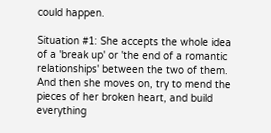could happen.

Situation #1: She accepts the whole idea of a 'break up' or 'the end of a romantic relationships' between the two of them. And then she moves on, try to mend the pieces of her broken heart, and build everything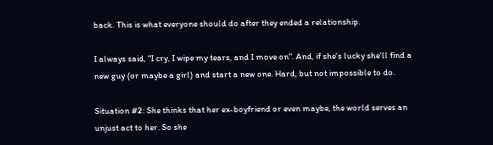back. This is what everyone should do after they ended a relationship.

I always said, "I cry, I wipe my tears, and I move on". And, if she's lucky she'll find a new guy (or maybe a girl) and start a new one. Hard, but not impossible to do.

Situation #2: She thinks that her ex-boyfriend or even maybe, the world serves an unjust act to her. So she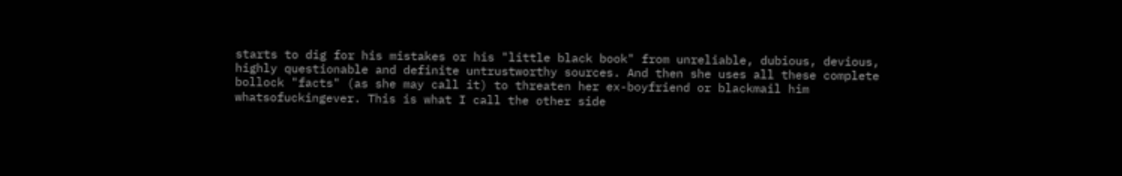starts to dig for his mistakes or his "little black book" from unreliable, dubious, devious, highly questionable and definite untrustworthy sources. And then she uses all these complete bollock "facts" (as she may call it) to threaten her ex-boyfriend or blackmail him whatsofuckingever. This is what I call the other side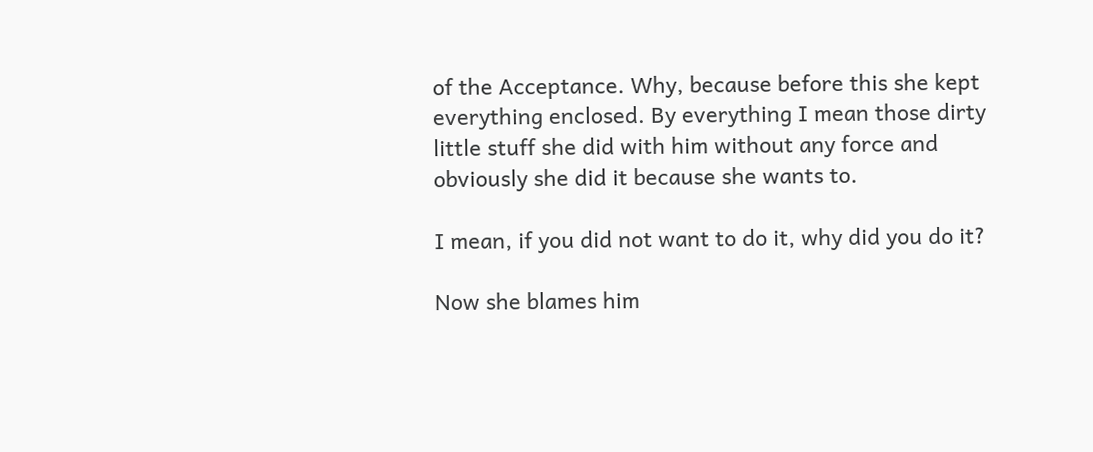of the Acceptance. Why, because before this she kept everything enclosed. By everything I mean those dirty little stuff she did with him without any force and obviously she did it because she wants to.

I mean, if you did not want to do it, why did you do it?

Now she blames him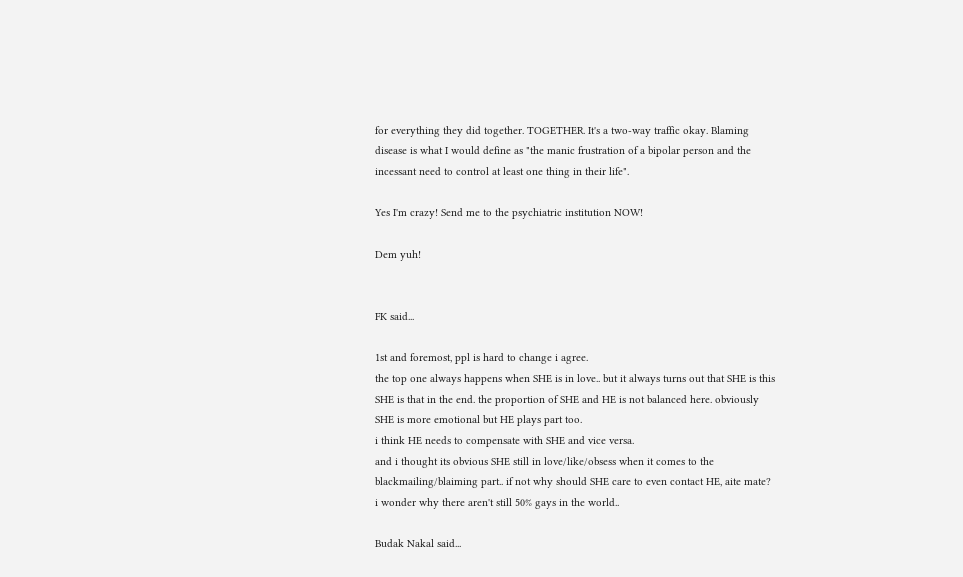for everything they did together. TOGETHER. It's a two-way traffic okay. Blaming disease is what I would define as "the manic frustration of a bipolar person and the incessant need to control at least one thing in their life".

Yes I'm crazy! Send me to the psychiatric institution NOW!

Dem yuh!


FK said...

1st and foremost, ppl is hard to change i agree.
the top one always happens when SHE is in love.. but it always turns out that SHE is this SHE is that in the end. the proportion of SHE and HE is not balanced here. obviously SHE is more emotional but HE plays part too.
i think HE needs to compensate with SHE and vice versa.
and i thought its obvious SHE still in love/like/obsess when it comes to the blackmailing/blaiming part.. if not why should SHE care to even contact HE, aite mate?
i wonder why there aren't still 50% gays in the world..

Budak Nakal said...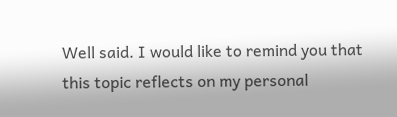Well said. I would like to remind you that this topic reflects on my personal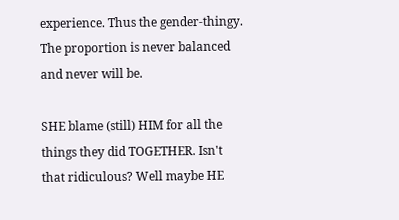experience. Thus the gender-thingy. The proportion is never balanced and never will be.

SHE blame (still) HIM for all the things they did TOGETHER. Isn't that ridiculous? Well maybe HE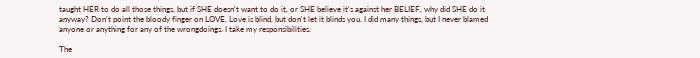taught HER to do all those things, but if SHE doesn't want to do it, or SHE believe it's against her BELIEF, why did SHE do it anyway? Don't point the bloody finger on LOVE. Love is blind, but don't let it blinds you. I did many things, but I never blamed anyone or anything for any of the wrongdoings. I take my responsibilities.

The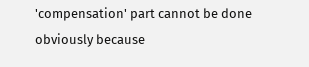'compensation' part cannot be done obviously because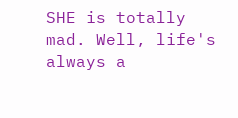SHE is totally mad. Well, life's always a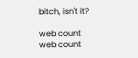bitch, isn't it?

web count
web count